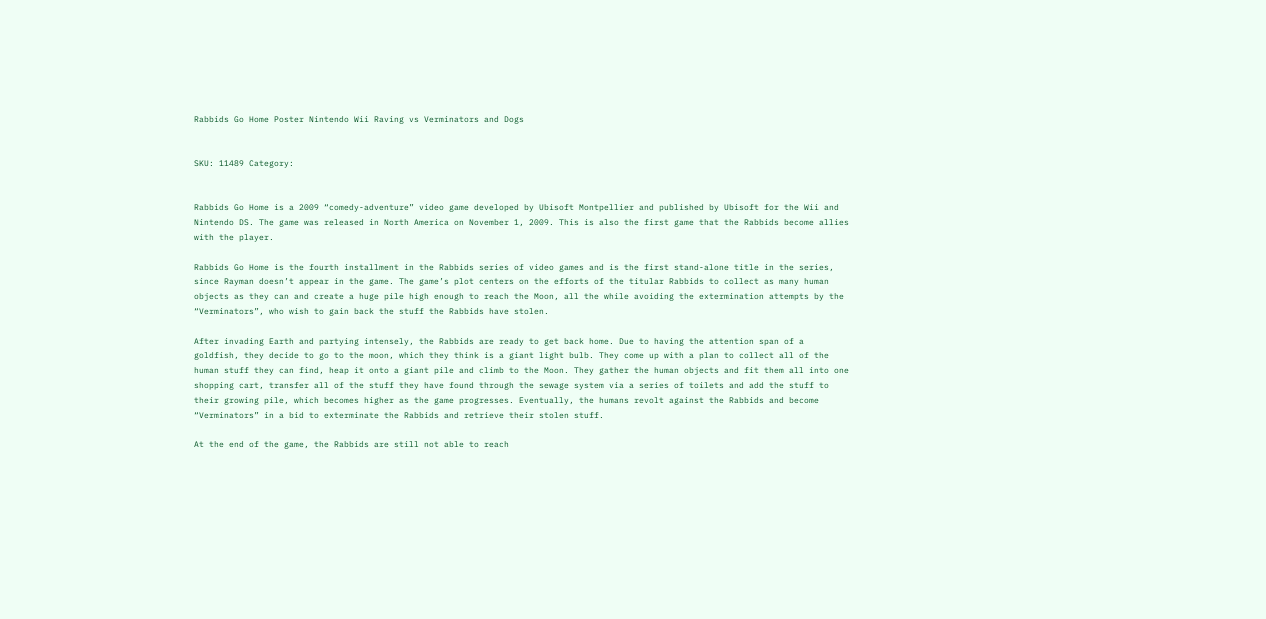Rabbids Go Home Poster Nintendo Wii Raving vs Verminators and Dogs


SKU: 11489 Category:


Rabbids Go Home is a 2009 “comedy-adventure” video game developed by Ubisoft Montpellier and published by Ubisoft for the Wii and Nintendo DS. The game was released in North America on November 1, 2009. This is also the first game that the Rabbids become allies with the player.

Rabbids Go Home is the fourth installment in the Rabbids series of video games and is the first stand-alone title in the series, since Rayman doesn’t appear in the game. The game’s plot centers on the efforts of the titular Rabbids to collect as many human objects as they can and create a huge pile high enough to reach the Moon, all the while avoiding the extermination attempts by the “Verminators”, who wish to gain back the stuff the Rabbids have stolen.

After invading Earth and partying intensely, the Rabbids are ready to get back home. Due to having the attention span of a goldfish, they decide to go to the moon, which they think is a giant light bulb. They come up with a plan to collect all of the human stuff they can find, heap it onto a giant pile and climb to the Moon. They gather the human objects and fit them all into one shopping cart, transfer all of the stuff they have found through the sewage system via a series of toilets and add the stuff to their growing pile, which becomes higher as the game progresses. Eventually, the humans revolt against the Rabbids and become “Verminators” in a bid to exterminate the Rabbids and retrieve their stolen stuff.

At the end of the game, the Rabbids are still not able to reach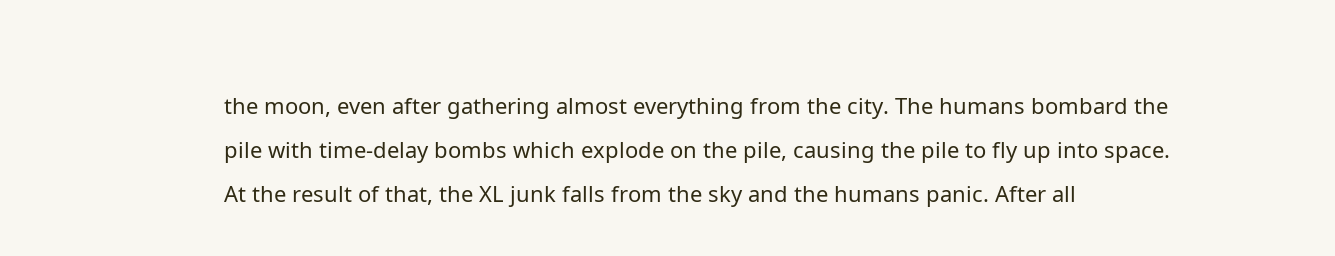the moon, even after gathering almost everything from the city. The humans bombard the pile with time-delay bombs which explode on the pile, causing the pile to fly up into space. At the result of that, the XL junk falls from the sky and the humans panic. After all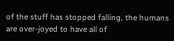of the stuff has stopped falling, the humans are over-joyed to have all of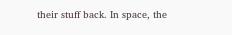their stuff back. In space, the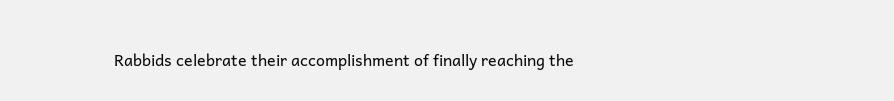Rabbids celebrate their accomplishment of finally reaching the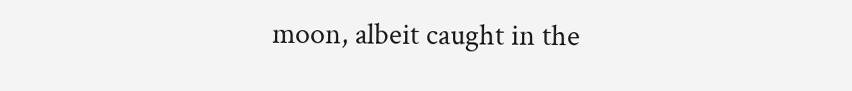moon, albeit caught in the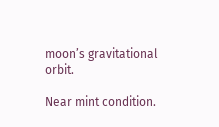moon’s gravitational orbit.

Near mint condition.